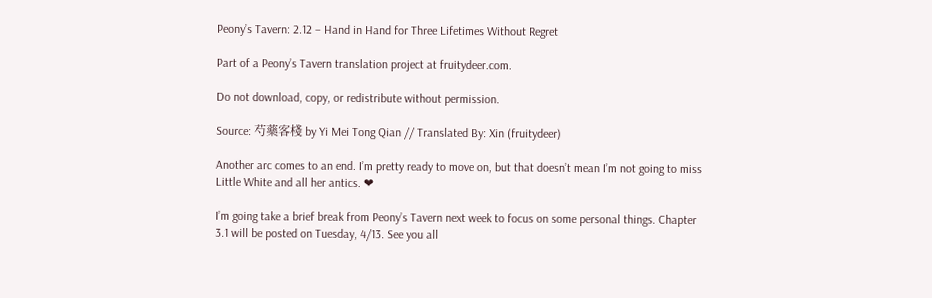Peony’s Tavern: 2.12 – Hand in Hand for Three Lifetimes Without Regret

Part of a Peony’s Tavern translation project at fruitydeer.com.

Do not download, copy, or redistribute without permission.

Source: 芍藥客棧 by Yi Mei Tong Qian // Translated By: Xin (fruitydeer)

Another arc comes to an end. I’m pretty ready to move on, but that doesn’t mean I’m not going to miss Little White and all her antics. ❤

I’m going take a brief break from Peony’s Tavern next week to focus on some personal things. Chapter 3.1 will be posted on Tuesday, 4/13. See you all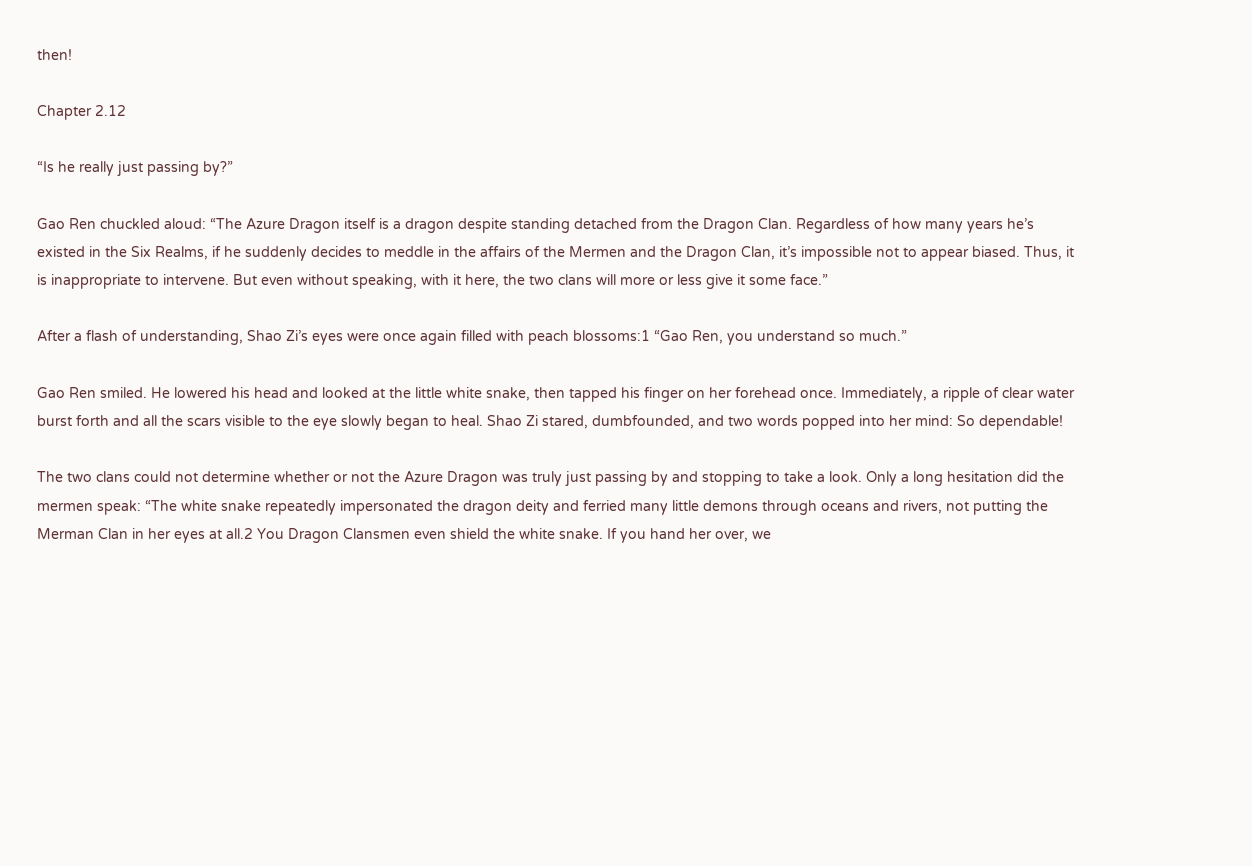then!

Chapter 2.12

“Is he really just passing by?”

Gao Ren chuckled aloud: “The Azure Dragon itself is a dragon despite standing detached from the Dragon Clan. Regardless of how many years he’s existed in the Six Realms, if he suddenly decides to meddle in the affairs of the Mermen and the Dragon Clan, it’s impossible not to appear biased. Thus, it is inappropriate to intervene. But even without speaking, with it here, the two clans will more or less give it some face.”

After a flash of understanding, Shao Zi’s eyes were once again filled with peach blossoms:1 “Gao Ren, you understand so much.”

Gao Ren smiled. He lowered his head and looked at the little white snake, then tapped his finger on her forehead once. Immediately, a ripple of clear water burst forth and all the scars visible to the eye slowly began to heal. Shao Zi stared, dumbfounded, and two words popped into her mind: So dependable!

The two clans could not determine whether or not the Azure Dragon was truly just passing by and stopping to take a look. Only a long hesitation did the mermen speak: “The white snake repeatedly impersonated the dragon deity and ferried many little demons through oceans and rivers, not putting the Merman Clan in her eyes at all.2 You Dragon Clansmen even shield the white snake. If you hand her over, we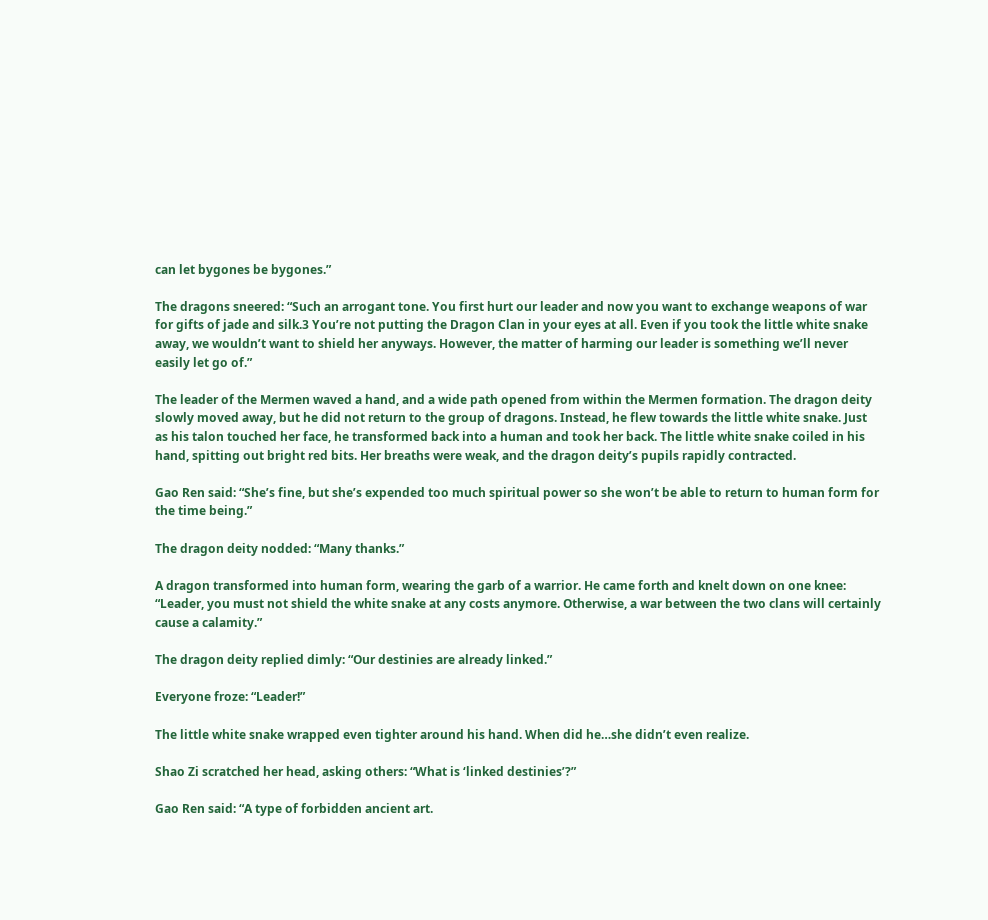can let bygones be bygones.”

The dragons sneered: “Such an arrogant tone. You first hurt our leader and now you want to exchange weapons of war for gifts of jade and silk.3 You’re not putting the Dragon Clan in your eyes at all. Even if you took the little white snake away, we wouldn’t want to shield her anyways. However, the matter of harming our leader is something we’ll never easily let go of.”

The leader of the Mermen waved a hand, and a wide path opened from within the Mermen formation. The dragon deity slowly moved away, but he did not return to the group of dragons. Instead, he flew towards the little white snake. Just as his talon touched her face, he transformed back into a human and took her back. The little white snake coiled in his hand, spitting out bright red bits. Her breaths were weak, and the dragon deity’s pupils rapidly contracted.

Gao Ren said: “She’s fine, but she’s expended too much spiritual power so she won’t be able to return to human form for the time being.”

The dragon deity nodded: “Many thanks.”

A dragon transformed into human form, wearing the garb of a warrior. He came forth and knelt down on one knee: “Leader, you must not shield the white snake at any costs anymore. Otherwise, a war between the two clans will certainly cause a calamity.”

The dragon deity replied dimly: “Our destinies are already linked.”

Everyone froze: “Leader!”

The little white snake wrapped even tighter around his hand. When did he…she didn’t even realize.

Shao Zi scratched her head, asking others: “What is ‘linked destinies’?”

Gao Ren said: “A type of forbidden ancient art.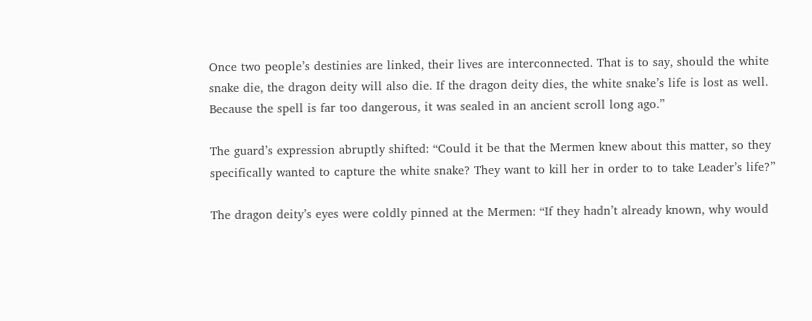Once two people’s destinies are linked, their lives are interconnected. That is to say, should the white snake die, the dragon deity will also die. If the dragon deity dies, the white snake’s life is lost as well. Because the spell is far too dangerous, it was sealed in an ancient scroll long ago.”

The guard’s expression abruptly shifted: “Could it be that the Mermen knew about this matter, so they specifically wanted to capture the white snake? They want to kill her in order to to take Leader’s life?”

The dragon deity’s eyes were coldly pinned at the Mermen: “If they hadn’t already known, why would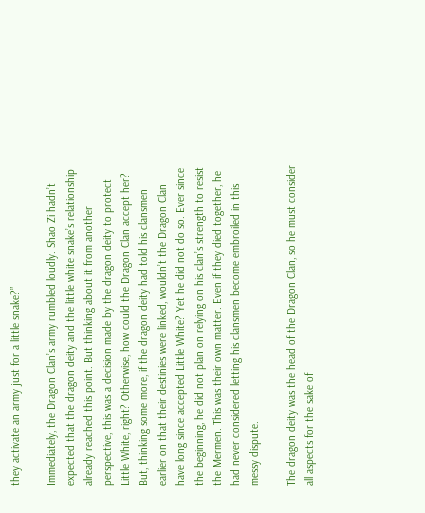they activate an army just for a little snake?”

Immediately, the Dragon Clan’s army rumbled loudly. Shao Zi hadn’t expected that the dragon deity and the little white snake’s relationship already reached this point. But thinking about it from another perspective, this was a decision made by the dragon deity to protect Little White, right? Otherwise, how could the Dragon Clan accept her? But, thinking some more, if the dragon deity had told his clansmen earlier on that their destinies were linked, wouldn’t the Dragon Clan have long since accepted Little White? Yet he did not do so. Ever since the beginning, he did not plan on relying on his clan’s strength to resist the Mermen. This was their own matter. Even if they died together, he had never considered letting his clansmen become embroiled in this messy dispute.

The dragon deity was the head of the Dragon Clan, so he must consider all aspects for the sake of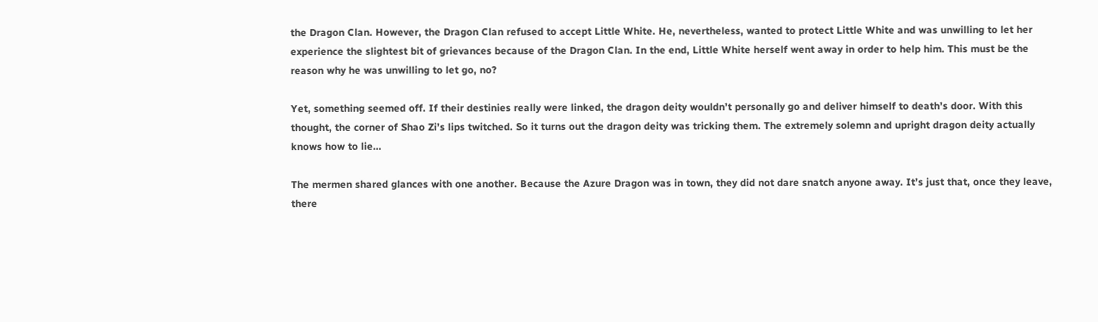the Dragon Clan. However, the Dragon Clan refused to accept Little White. He, nevertheless, wanted to protect Little White and was unwilling to let her experience the slightest bit of grievances because of the Dragon Clan. In the end, Little White herself went away in order to help him. This must be the reason why he was unwilling to let go, no?

Yet, something seemed off. If their destinies really were linked, the dragon deity wouldn’t personally go and deliver himself to death’s door. With this thought, the corner of Shao Zi’s lips twitched. So it turns out the dragon deity was tricking them. The extremely solemn and upright dragon deity actually knows how to lie…

The mermen shared glances with one another. Because the Azure Dragon was in town, they did not dare snatch anyone away. It’s just that, once they leave, there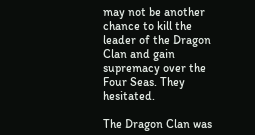may not be another chance to kill the leader of the Dragon Clan and gain supremacy over the Four Seas. They hesitated.

The Dragon Clan was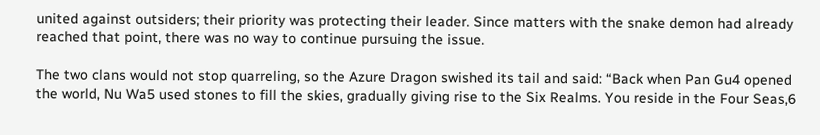united against outsiders; their priority was protecting their leader. Since matters with the snake demon had already reached that point, there was no way to continue pursuing the issue.

The two clans would not stop quarreling, so the Azure Dragon swished its tail and said: “Back when Pan Gu4 opened the world, Nu Wa5 used stones to fill the skies, gradually giving rise to the Six Realms. You reside in the Four Seas,6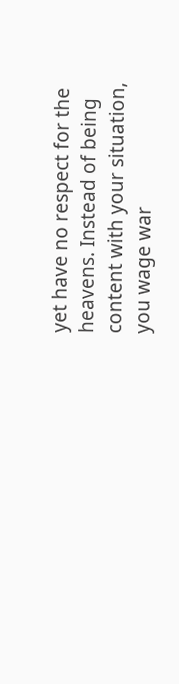yet have no respect for the heavens. Instead of being content with your situation, you wage war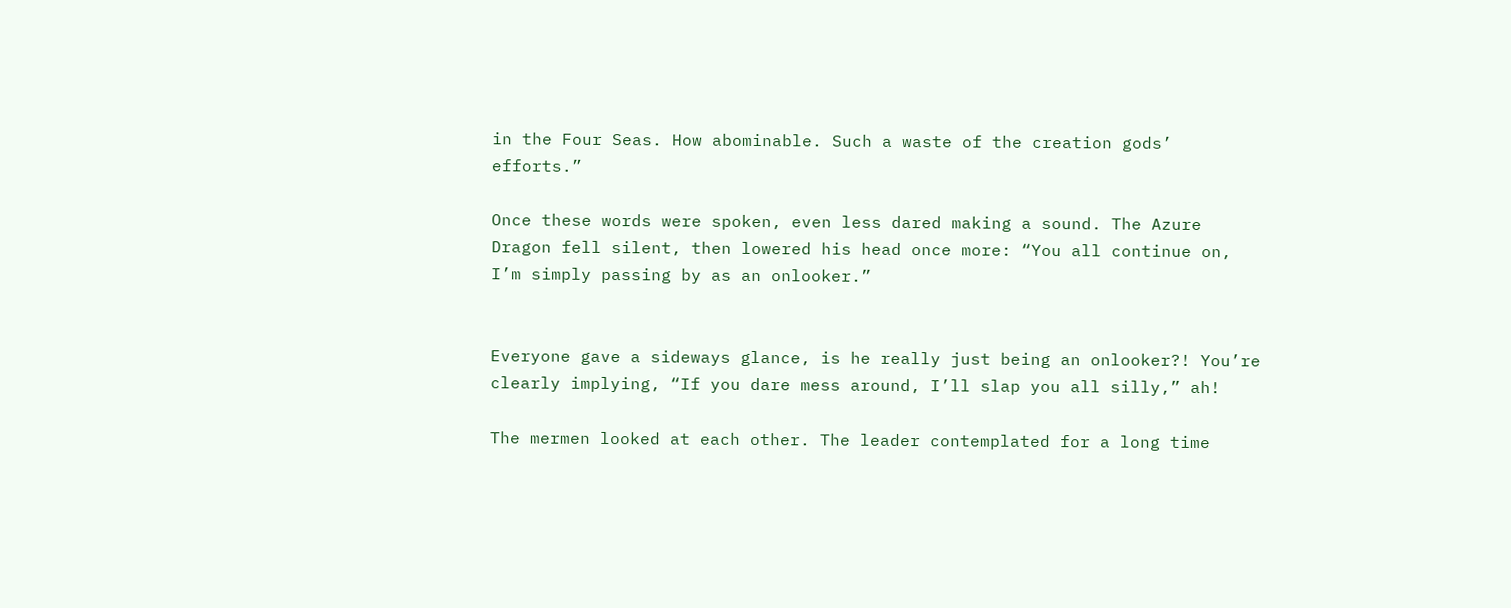in the Four Seas. How abominable. Such a waste of the creation gods’ efforts.”

Once these words were spoken, even less dared making a sound. The Azure Dragon fell silent, then lowered his head once more: “You all continue on, I’m simply passing by as an onlooker.”


Everyone gave a sideways glance, is he really just being an onlooker?! You’re clearly implying, “If you dare mess around, I’ll slap you all silly,” ah!

The mermen looked at each other. The leader contemplated for a long time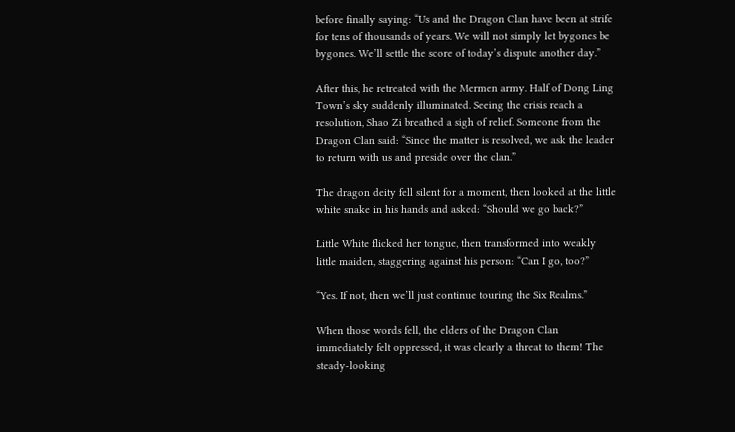before finally saying: “Us and the Dragon Clan have been at strife for tens of thousands of years. We will not simply let bygones be bygones. We’ll settle the score of today’s dispute another day.”

After this, he retreated with the Mermen army. Half of Dong Ling Town’s sky suddenly illuminated. Seeing the crisis reach a resolution, Shao Zi breathed a sigh of relief. Someone from the Dragon Clan said: “Since the matter is resolved, we ask the leader to return with us and preside over the clan.”

The dragon deity fell silent for a moment, then looked at the little white snake in his hands and asked: “Should we go back?”

Little White flicked her tongue, then transformed into weakly little maiden, staggering against his person: “Can I go, too?”

“Yes. If not, then we’ll just continue touring the Six Realms.”

When those words fell, the elders of the Dragon Clan immediately felt oppressed, it was clearly a threat to them! The steady-looking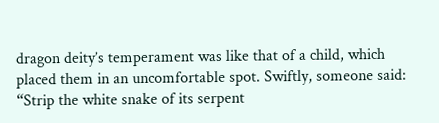dragon deity’s temperament was like that of a child, which placed them in an uncomfortable spot. Swiftly, someone said: “Strip the white snake of its serpent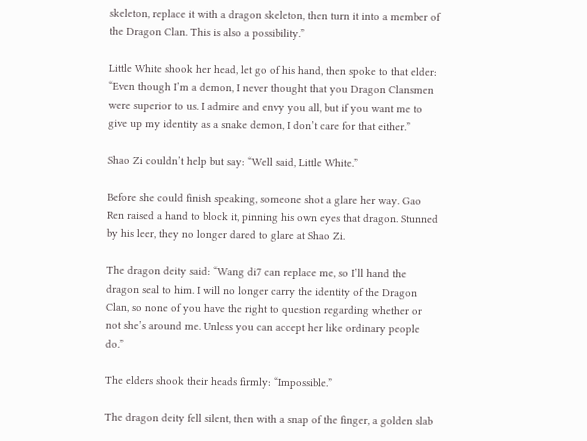skeleton, replace it with a dragon skeleton, then turn it into a member of the Dragon Clan. This is also a possibility.”

Little White shook her head, let go of his hand, then spoke to that elder: “Even though I’m a demon, I never thought that you Dragon Clansmen were superior to us. I admire and envy you all, but if you want me to give up my identity as a snake demon, I don’t care for that either.”

Shao Zi couldn’t help but say: “Well said, Little White.”

Before she could finish speaking, someone shot a glare her way. Gao Ren raised a hand to block it, pinning his own eyes that dragon. Stunned by his leer, they no longer dared to glare at Shao Zi.

The dragon deity said: “Wang di7 can replace me, so I’ll hand the dragon seal to him. I will no longer carry the identity of the Dragon Clan, so none of you have the right to question regarding whether or not she’s around me. Unless you can accept her like ordinary people do.”

The elders shook their heads firmly: “Impossible.”

The dragon deity fell silent, then with a snap of the finger, a golden slab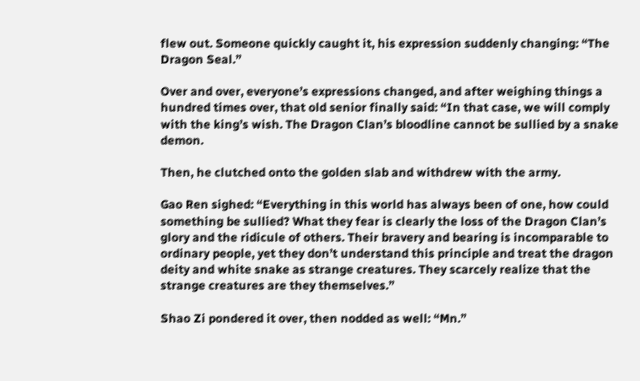flew out. Someone quickly caught it, his expression suddenly changing: “The Dragon Seal.”

Over and over, everyone’s expressions changed, and after weighing things a hundred times over, that old senior finally said: “In that case, we will comply with the king’s wish. The Dragon Clan’s bloodline cannot be sullied by a snake demon.

Then, he clutched onto the golden slab and withdrew with the army.

Gao Ren sighed: “Everything in this world has always been of one, how could something be sullied? What they fear is clearly the loss of the Dragon Clan’s glory and the ridicule of others. Their bravery and bearing is incomparable to ordinary people, yet they don’t understand this principle and treat the dragon deity and white snake as strange creatures. They scarcely realize that the strange creatures are they themselves.”

Shao Zi pondered it over, then nodded as well: “Mn.”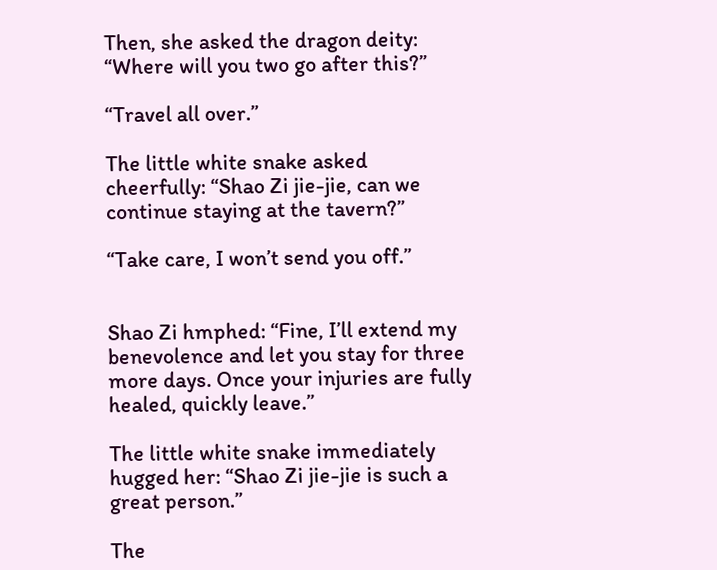Then, she asked the dragon deity: “Where will you two go after this?”

“Travel all over.”

The little white snake asked cheerfully: “Shao Zi jie-jie, can we continue staying at the tavern?”

“Take care, I won’t send you off.”


Shao Zi hmphed: “Fine, I’ll extend my benevolence and let you stay for three more days. Once your injuries are fully healed, quickly leave.”

The little white snake immediately hugged her: “Shao Zi jie-jie is such a great person.”

The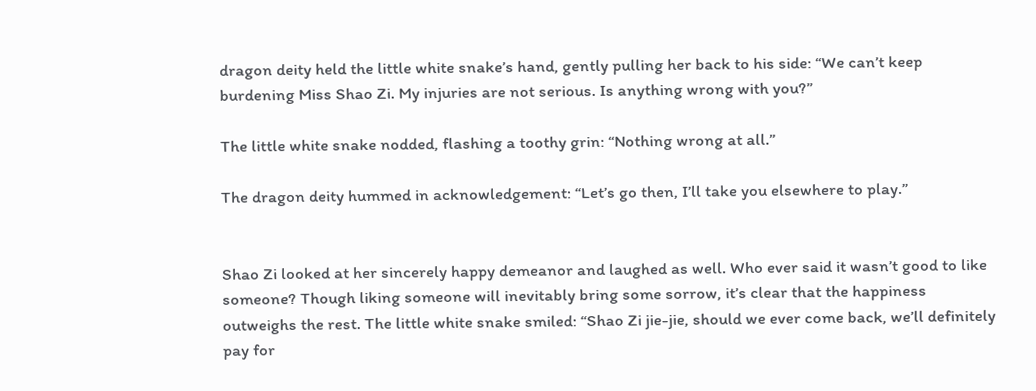dragon deity held the little white snake’s hand, gently pulling her back to his side: “We can’t keep burdening Miss Shao Zi. My injuries are not serious. Is anything wrong with you?”

The little white snake nodded, flashing a toothy grin: “Nothing wrong at all.”

The dragon deity hummed in acknowledgement: “Let’s go then, I’ll take you elsewhere to play.”


Shao Zi looked at her sincerely happy demeanor and laughed as well. Who ever said it wasn’t good to like someone? Though liking someone will inevitably bring some sorrow, it’s clear that the happiness outweighs the rest. The little white snake smiled: “Shao Zi jie-jie, should we ever come back, we’ll definitely pay for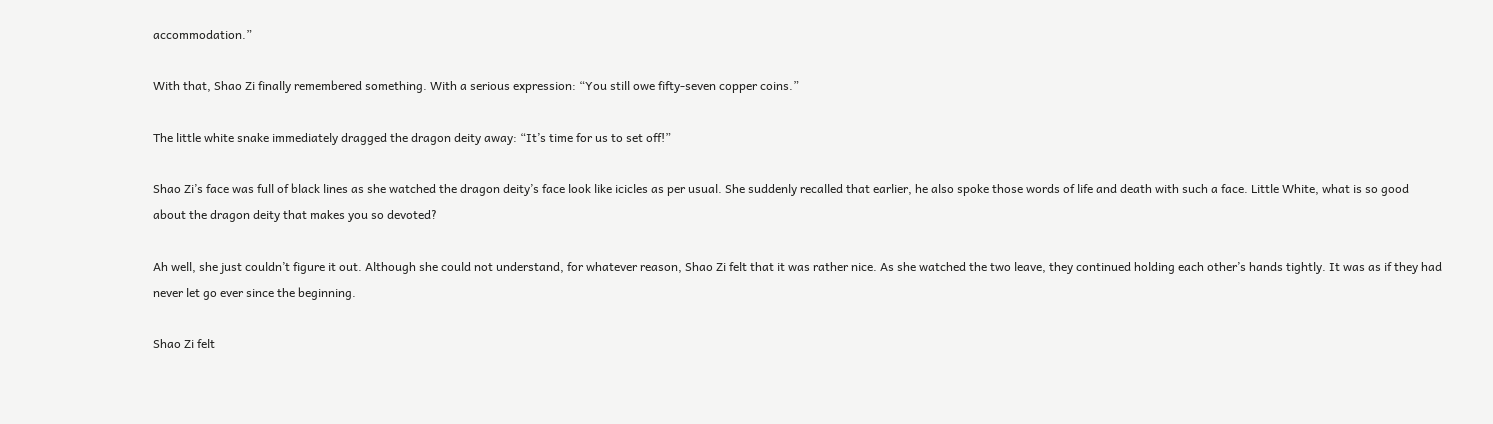accommodation.”

With that, Shao Zi finally remembered something. With a serious expression: “You still owe fifty-seven copper coins.”

The little white snake immediately dragged the dragon deity away: “It’s time for us to set off!”

Shao Zi’s face was full of black lines as she watched the dragon deity’s face look like icicles as per usual. She suddenly recalled that earlier, he also spoke those words of life and death with such a face. Little White, what is so good about the dragon deity that makes you so devoted?

Ah well, she just couldn’t figure it out. Although she could not understand, for whatever reason, Shao Zi felt that it was rather nice. As she watched the two leave, they continued holding each other’s hands tightly. It was as if they had never let go ever since the beginning.

Shao Zi felt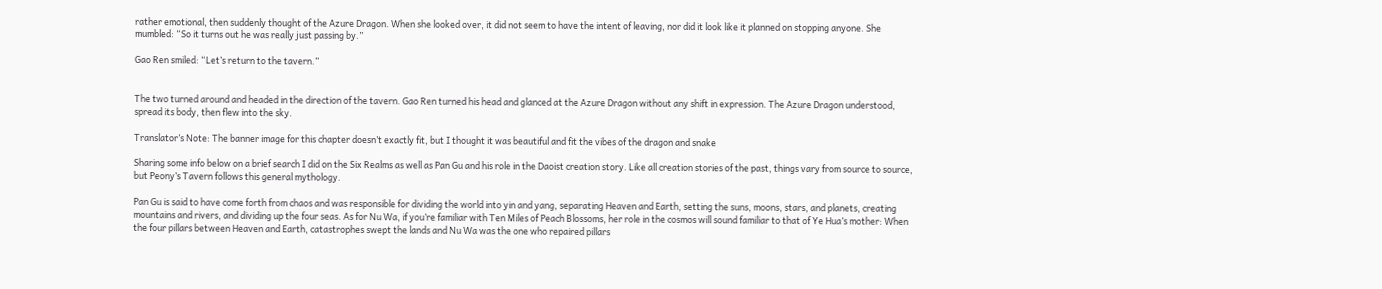rather emotional, then suddenly thought of the Azure Dragon. When she looked over, it did not seem to have the intent of leaving, nor did it look like it planned on stopping anyone. She mumbled: “So it turns out he was really just passing by.”

Gao Ren smiled: “Let’s return to the tavern.”


The two turned around and headed in the direction of the tavern. Gao Ren turned his head and glanced at the Azure Dragon without any shift in expression. The Azure Dragon understood, spread its body, then flew into the sky.

Translator’s Note: The banner image for this chapter doesn’t exactly fit, but I thought it was beautiful and fit the vibes of the dragon and snake

Sharing some info below on a brief search I did on the Six Realms as well as Pan Gu and his role in the Daoist creation story. Like all creation stories of the past, things vary from source to source, but Peony’s Tavern follows this general mythology.

Pan Gu is said to have come forth from chaos and was responsible for dividing the world into yin and yang, separating Heaven and Earth, setting the suns, moons, stars, and planets, creating mountains and rivers, and dividing up the four seas. As for Nu Wa, if you’re familiar with Ten Miles of Peach Blossoms, her role in the cosmos will sound familiar to that of Ye Hua’s mother: When the four pillars between Heaven and Earth, catastrophes swept the lands and Nu Wa was the one who repaired pillars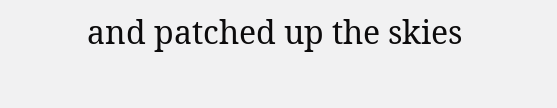and patched up the skies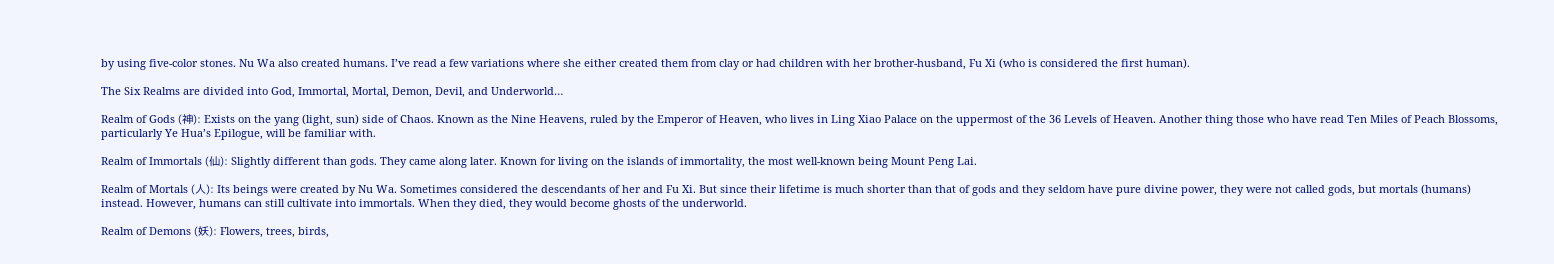by using five-color stones. Nu Wa also created humans. I’ve read a few variations where she either created them from clay or had children with her brother-husband, Fu Xi (who is considered the first human).

The Six Realms are divided into God, Immortal, Mortal, Demon, Devil, and Underworld…

Realm of Gods (神): Exists on the yang (light, sun) side of Chaos. Known as the Nine Heavens, ruled by the Emperor of Heaven, who lives in Ling Xiao Palace on the uppermost of the 36 Levels of Heaven. Another thing those who have read Ten Miles of Peach Blossoms, particularly Ye Hua’s Epilogue, will be familiar with.

Realm of Immortals (仙): Slightly different than gods. They came along later. Known for living on the islands of immortality, the most well-known being Mount Peng Lai.

Realm of Mortals (人): Its beings were created by Nu Wa. Sometimes considered the descendants of her and Fu Xi. But since their lifetime is much shorter than that of gods and they seldom have pure divine power, they were not called gods, but mortals (humans) instead. However, humans can still cultivate into immortals. When they died, they would become ghosts of the underworld.

Realm of Demons (妖): Flowers, trees, birds,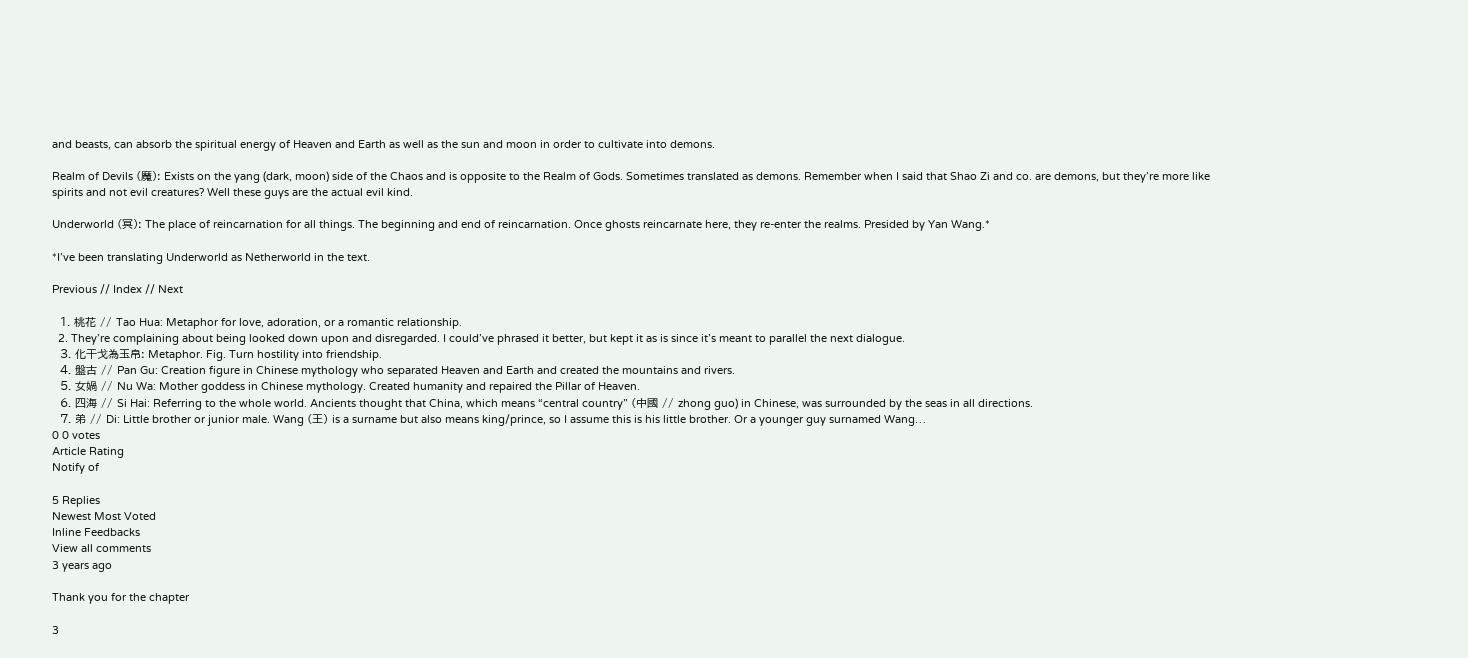and beasts, can absorb the spiritual energy of Heaven and Earth as well as the sun and moon in order to cultivate into demons.

Realm of Devils (魔): Exists on the yang (dark, moon) side of the Chaos and is opposite to the Realm of Gods. Sometimes translated as demons. Remember when I said that Shao Zi and co. are demons, but they’re more like spirits and not evil creatures? Well these guys are the actual evil kind.

Underworld (冥): The place of reincarnation for all things. The beginning and end of reincarnation. Once ghosts reincarnate here, they re-enter the realms. Presided by Yan Wang.*

*I’ve been translating Underworld as Netherworld in the text.

Previous // Index // Next

  1. 桃花 // Tao Hua: Metaphor for love, adoration, or a romantic relationship.
  2. They’re complaining about being looked down upon and disregarded. I could’ve phrased it better, but kept it as is since it’s meant to parallel the next dialogue.
  3. 化干戈為玉帛: Metaphor. Fig. Turn hostility into friendship.
  4. 盤古 // Pan Gu: Creation figure in Chinese mythology who separated Heaven and Earth and created the mountains and rivers.
  5. 女媧 // Nu Wa: Mother goddess in Chinese mythology. Created humanity and repaired the Pillar of Heaven.
  6. 四海 // Si Hai: Referring to the whole world. Ancients thought that China, which means “central country” (中國 // zhong guo) in Chinese, was surrounded by the seas in all directions.
  7. 弟 // Di: Little brother or junior male. Wang (王) is a surname but also means king/prince, so I assume this is his little brother. Or a younger guy surnamed Wang…
0 0 votes
Article Rating
Notify of

5 Replies
Newest Most Voted
Inline Feedbacks
View all comments
3 years ago

Thank you for the chapter

3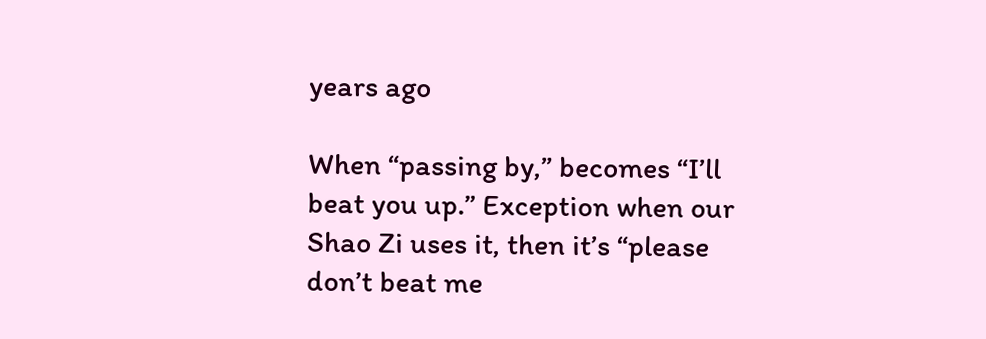years ago

When “passing by,” becomes “I’ll beat you up.” Exception when our Shao Zi uses it, then it’s “please don’t beat me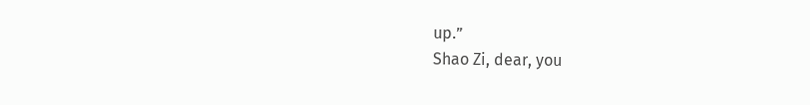up.”
Shao Zi, dear, you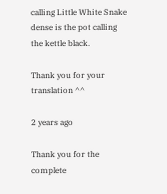calling Little White Snake dense is the pot calling the kettle black.

Thank you for your translation ^^

2 years ago

Thank you for the complete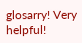glosarry! Very helpful!